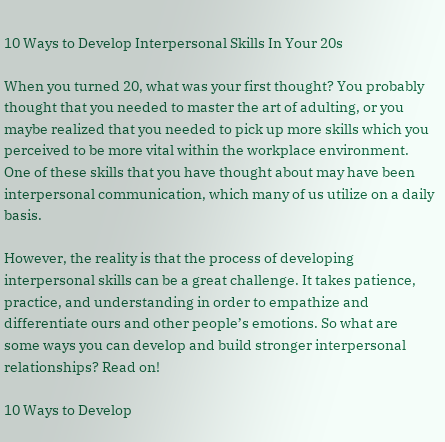10 Ways to Develop Interpersonal Skills In Your 20s

When you turned 20, what was your first thought? You probably thought that you needed to master the art of adulting, or you maybe realized that you needed to pick up more skills which you perceived to be more vital within the workplace environment. One of these skills that you have thought about may have been interpersonal communication, which many of us utilize on a daily basis.

However, the reality is that the process of developing interpersonal skills can be a great challenge. It takes patience, practice, and understanding in order to empathize and differentiate ours and other people’s emotions. So what are some ways you can develop and build stronger interpersonal relationships? Read on!

10 Ways to Develop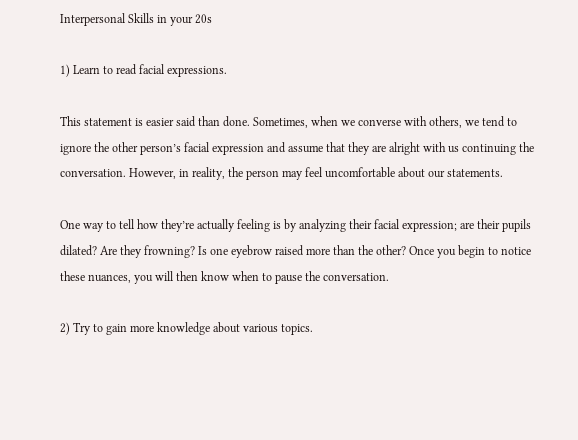Interpersonal Skills in your 20s

1) Learn to read facial expressions.

This statement is easier said than done. Sometimes, when we converse with others, we tend to ignore the other person’s facial expression and assume that they are alright with us continuing the conversation. However, in reality, the person may feel uncomfortable about our statements.

One way to tell how they’re actually feeling is by analyzing their facial expression; are their pupils dilated? Are they frowning? Is one eyebrow raised more than the other? Once you begin to notice these nuances, you will then know when to pause the conversation.

2) Try to gain more knowledge about various topics.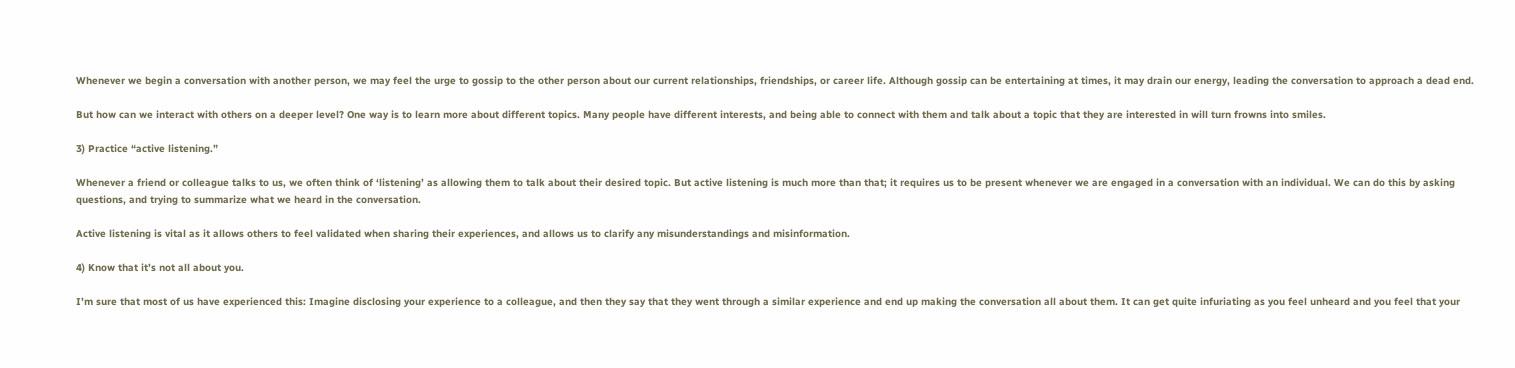Whenever we begin a conversation with another person, we may feel the urge to gossip to the other person about our current relationships, friendships, or career life. Although gossip can be entertaining at times, it may drain our energy, leading the conversation to approach a dead end.

But how can we interact with others on a deeper level? One way is to learn more about different topics. Many people have different interests, and being able to connect with them and talk about a topic that they are interested in will turn frowns into smiles.

3) Practice “active listening.”

Whenever a friend or colleague talks to us, we often think of ‘listening’ as allowing them to talk about their desired topic. But active listening is much more than that; it requires us to be present whenever we are engaged in a conversation with an individual. We can do this by asking questions, and trying to summarize what we heard in the conversation.

Active listening is vital as it allows others to feel validated when sharing their experiences, and allows us to clarify any misunderstandings and misinformation.

4) Know that it’s not all about you.

I’m sure that most of us have experienced this: Imagine disclosing your experience to a colleague, and then they say that they went through a similar experience and end up making the conversation all about them. It can get quite infuriating as you feel unheard and you feel that your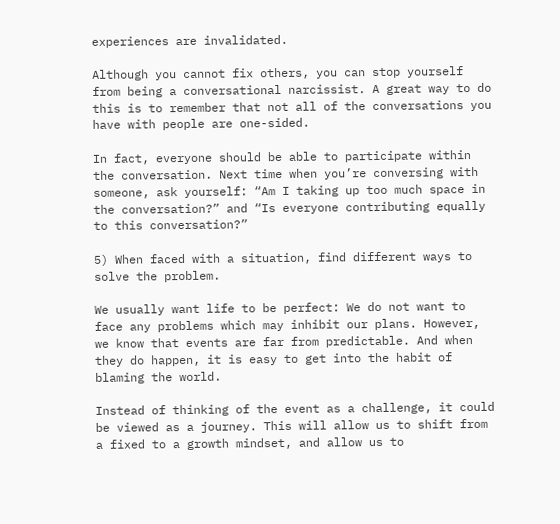experiences are invalidated.

Although you cannot fix others, you can stop yourself from being a conversational narcissist. A great way to do this is to remember that not all of the conversations you have with people are one-sided.

In fact, everyone should be able to participate within the conversation. Next time when you’re conversing with someone, ask yourself: “Am I taking up too much space in the conversation?” and “Is everyone contributing equally to this conversation?”

5) When faced with a situation, find different ways to solve the problem.

We usually want life to be perfect: We do not want to face any problems which may inhibit our plans. However, we know that events are far from predictable. And when they do happen, it is easy to get into the habit of blaming the world.

Instead of thinking of the event as a challenge, it could be viewed as a journey. This will allow us to shift from a fixed to a growth mindset, and allow us to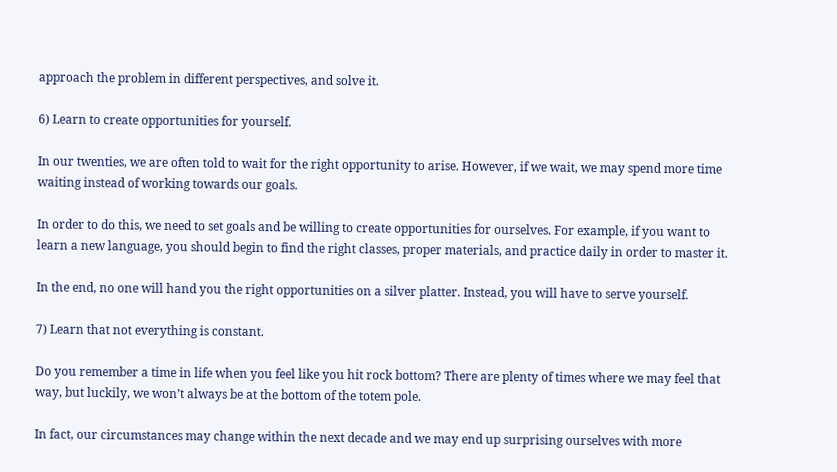approach the problem in different perspectives, and solve it.

6) Learn to create opportunities for yourself.

In our twenties, we are often told to wait for the right opportunity to arise. However, if we wait, we may spend more time waiting instead of working towards our goals.

In order to do this, we need to set goals and be willing to create opportunities for ourselves. For example, if you want to learn a new language, you should begin to find the right classes, proper materials, and practice daily in order to master it.

In the end, no one will hand you the right opportunities on a silver platter. Instead, you will have to serve yourself.

7) Learn that not everything is constant.

Do you remember a time in life when you feel like you hit rock bottom? There are plenty of times where we may feel that way, but luckily, we won’t always be at the bottom of the totem pole.

In fact, our circumstances may change within the next decade and we may end up surprising ourselves with more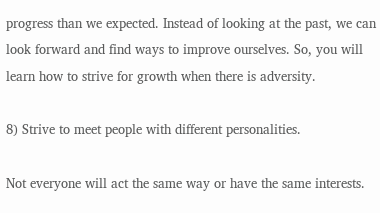progress than we expected. Instead of looking at the past, we can look forward and find ways to improve ourselves. So, you will learn how to strive for growth when there is adversity.

8) Strive to meet people with different personalities.

Not everyone will act the same way or have the same interests.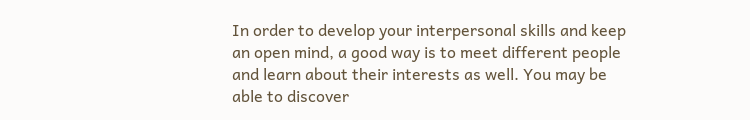In order to develop your interpersonal skills and keep an open mind, a good way is to meet different people and learn about their interests as well. You may be able to discover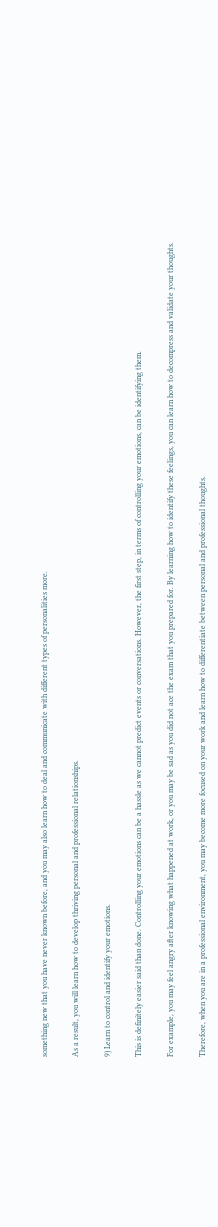something new that you have never known before, and you may also learn how to deal and communicate with different types of personalities more.

As a result, you will learn how to develop thriving personal and professional relationships.

9) Learn to control and identify your emotions.

This is definitely easier said than done. Controlling your emotions can be a hassle as we cannot predict events or conversations. However, the first step, in terms of controlling your emotions, can be identifying them.

For example, you may feel angry after knowing what happened at work, or you may be sad as you did not ace the exam that you prepared for. By learning how to identify these feelings, you can learn how to decompress and validate your thoughts.

Therefore, when you are in a professional environment, you may become more focused on your work and learn how to differentiate between personal and professional thoughts.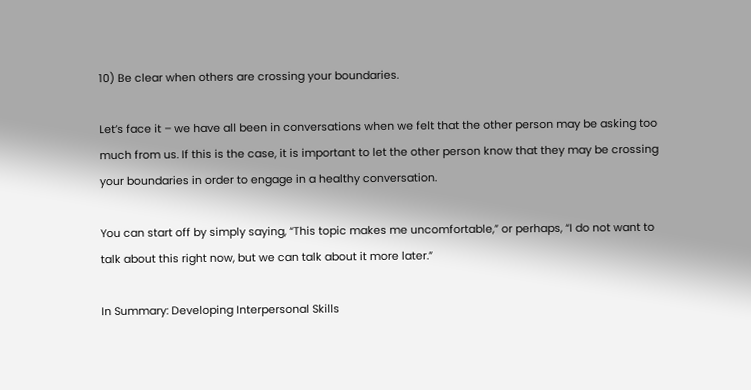10) Be clear when others are crossing your boundaries.

Let’s face it – we have all been in conversations when we felt that the other person may be asking too much from us. If this is the case, it is important to let the other person know that they may be crossing your boundaries in order to engage in a healthy conversation.

You can start off by simply saying, “This topic makes me uncomfortable,” or perhaps, “I do not want to talk about this right now, but we can talk about it more later.”

In Summary: Developing Interpersonal Skills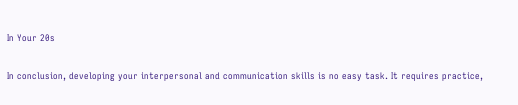In Your 20s

In conclusion, developing your interpersonal and communication skills is no easy task. It requires practice,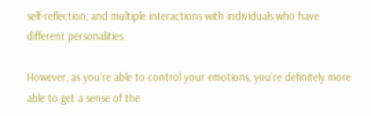self-reflection, and multiple interactions with individuals who have different personalities.

However, as you’re able to control your emotions, you’re definitely more able to get a sense of the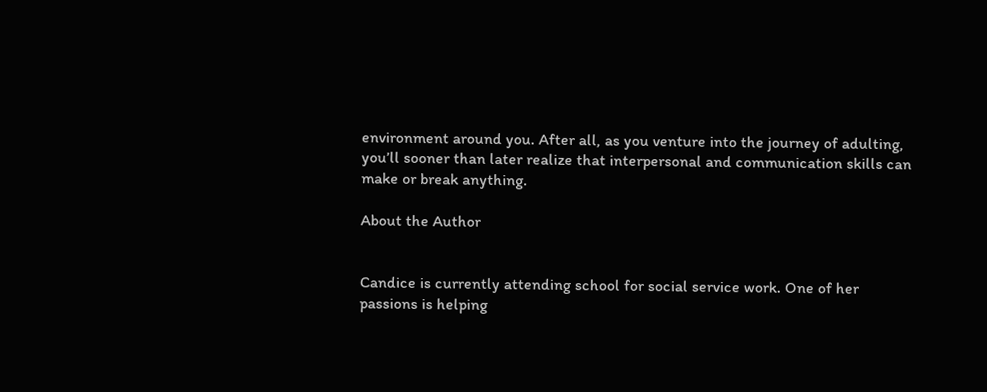environment around you. After all, as you venture into the journey of adulting, you’ll sooner than later realize that interpersonal and communication skills can make or break anything.

About the Author


Candice is currently attending school for social service work. One of her passions is helping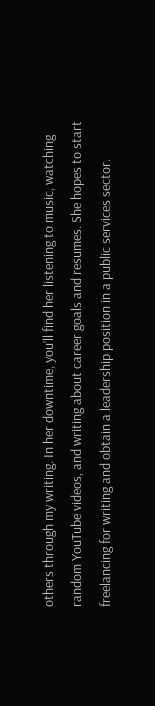others through my writing. In her downtime, you’ll find her listening to music, watching random YouTube videos, and writing about career goals and resumes. She hopes to start freelancing for writing and obtain a leadership position in a public services sector.